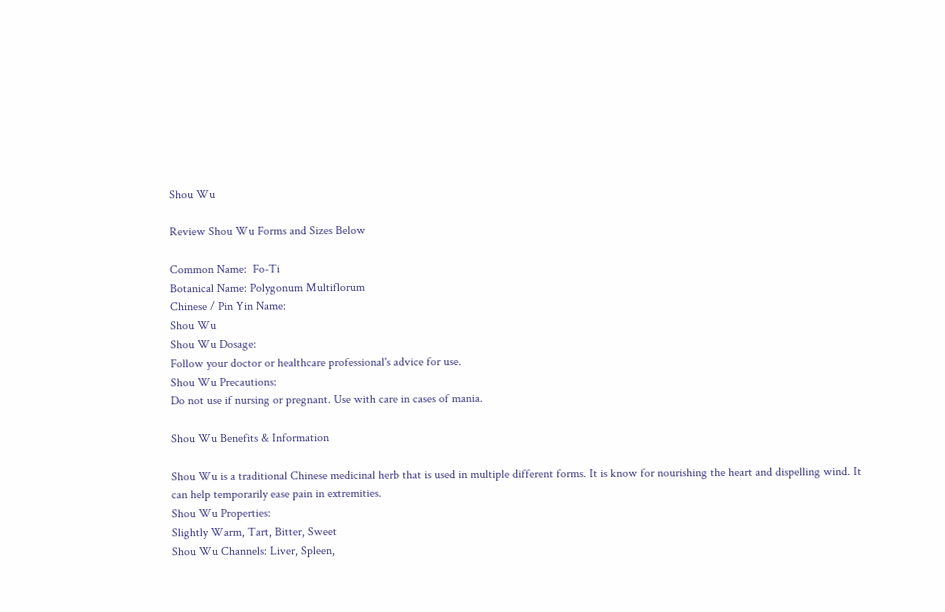Shou Wu

Review Shou Wu Forms and Sizes Below

Common Name:  Fo-Ti
Botanical Name: Polygonum Multiflorum
Chinese / Pin Yin Name:
Shou Wu
Shou Wu Dosage:
Follow your doctor or healthcare professional's advice for use.
Shou Wu Precautions:
Do not use if nursing or pregnant. Use with care in cases of mania.

Shou Wu Benefits & Information

Shou Wu is a traditional Chinese medicinal herb that is used in multiple different forms. It is know for nourishing the heart and dispelling wind. It can help temporarily ease pain in extremities.
Shou Wu Properties:
Slightly Warm, Tart, Bitter, Sweet
Shou Wu Channels: Liver, Spleen,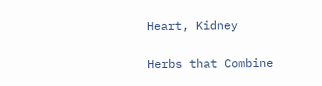Heart, Kidney

Herbs that Combine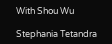With Shou Wu

Stephania Tetandra